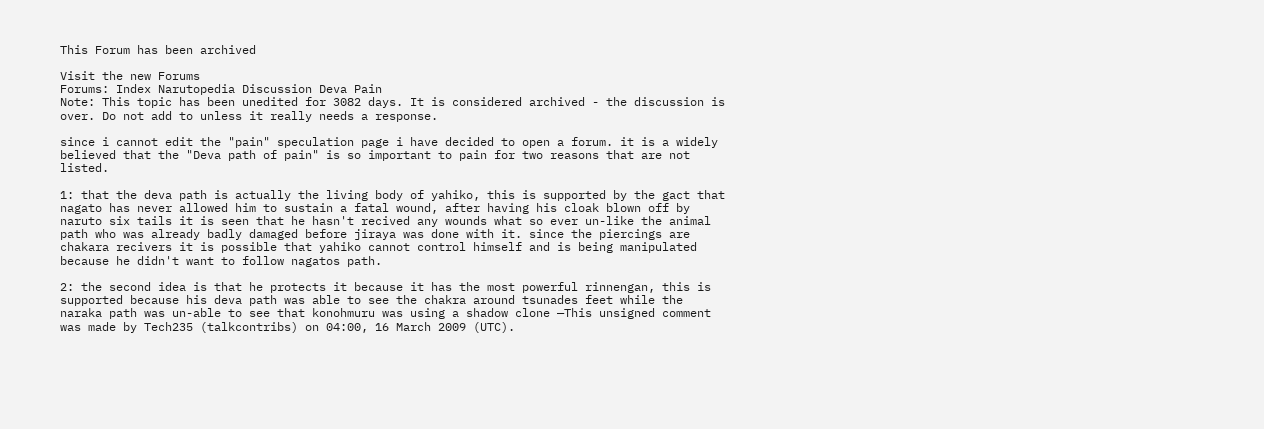This Forum has been archived

Visit the new Forums
Forums: Index Narutopedia Discussion Deva Pain
Note: This topic has been unedited for 3082 days. It is considered archived - the discussion is over. Do not add to unless it really needs a response.

since i cannot edit the "pain" speculation page i have decided to open a forum. it is a widely believed that the "Deva path of pain" is so important to pain for two reasons that are not listed.

1: that the deva path is actually the living body of yahiko, this is supported by the gact that nagato has never allowed him to sustain a fatal wound, after having his cloak blown off by naruto six tails it is seen that he hasn't recived any wounds what so ever un-like the animal path who was already badly damaged before jiraya was done with it. since the piercings are chakara recivers it is possible that yahiko cannot control himself and is being manipulated because he didn't want to follow nagatos path.

2: the second idea is that he protects it because it has the most powerful rinnengan, this is supported because his deva path was able to see the chakra around tsunades feet while the naraka path was un-able to see that konohmuru was using a shadow clone —This unsigned comment was made by Tech235 (talkcontribs) on 04:00, 16 March 2009 (UTC).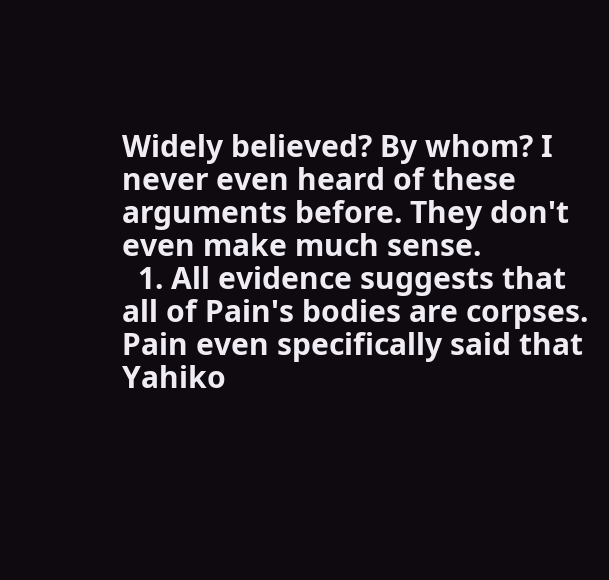Widely believed? By whom? I never even heard of these arguments before. They don't even make much sense.
  1. All evidence suggests that all of Pain's bodies are corpses. Pain even specifically said that Yahiko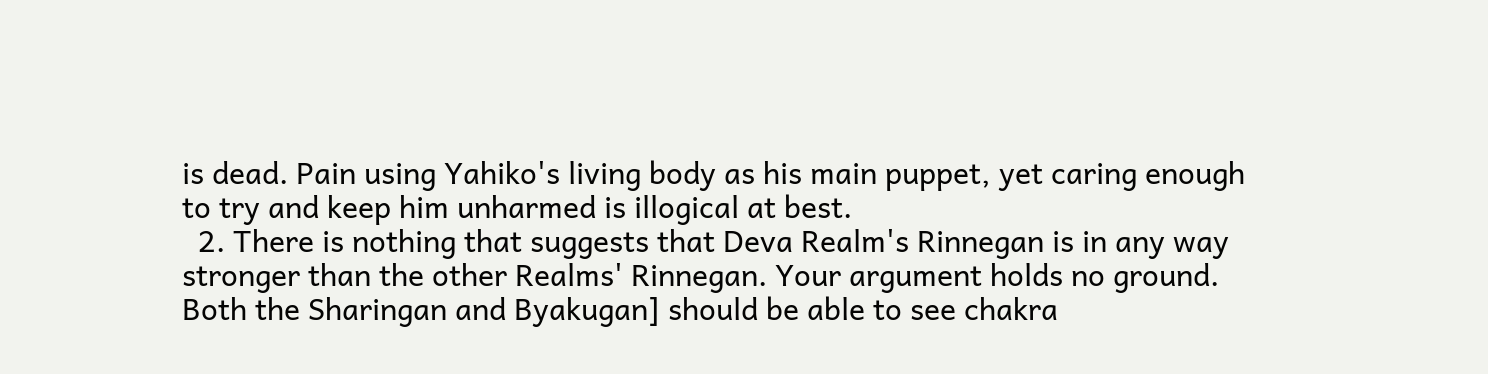is dead. Pain using Yahiko's living body as his main puppet, yet caring enough to try and keep him unharmed is illogical at best.
  2. There is nothing that suggests that Deva Realm's Rinnegan is in any way stronger than the other Realms' Rinnegan. Your argument holds no ground. Both the Sharingan and Byakugan] should be able to see chakra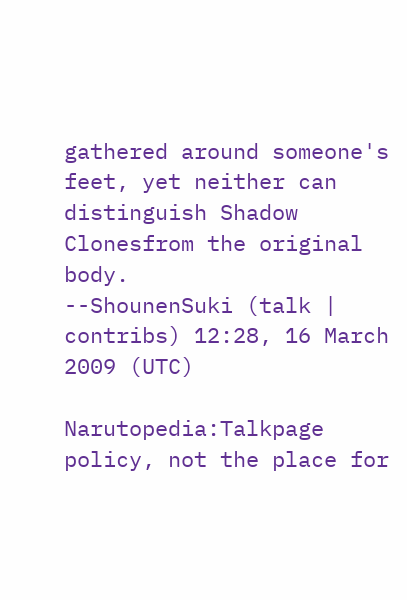gathered around someone's feet, yet neither can distinguish Shadow Clonesfrom the original body.
--ShounenSuki (talk | contribs) 12:28, 16 March 2009 (UTC)

Narutopedia:Talkpage policy, not the place for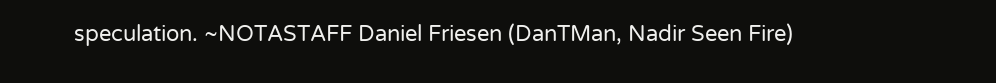speculation. ~NOTASTAFF Daniel Friesen (DanTMan, Nadir Seen Fire)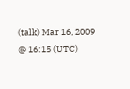(talk) Mar 16, 2009 @ 16:15 (UTC)